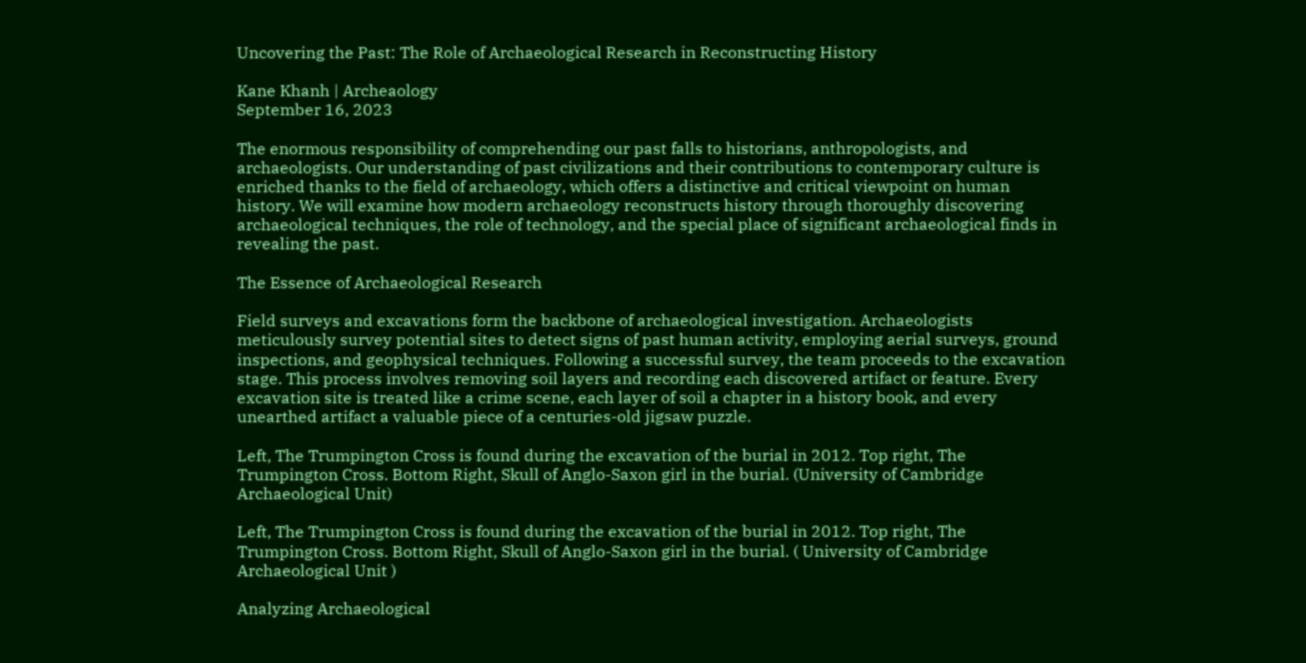Uncovering the Past: The Role of Archaeological Research in Reconstructing History

Kane Khanh | Archeaology
September 16, 2023

The enormous responsibility of comprehending our past falls to historians, anthropologists, and archaeologists. Our understanding of past civilizations and their contributions to contemporary culture is enriched thanks to the field of archaeology, which offers a distinctive and critical viewpoint on human history. We will examine how modern archaeology reconstructs history through thoroughly discovering archaeological techniques, the role of technology, and the special place of significant archaeological finds in revealing the past.

The Essence of Archaeological Research

Field surveys and excavations form the backbone of archaeological investigation. Archaeologists meticulously survey potential sites to detect signs of past human activity, employing aerial surveys, ground inspections, and geophysical techniques. Following a successful survey, the team proceeds to the excavation stage. This process involves removing soil layers and recording each discovered artifact or feature. Every excavation site is treated like a crime scene, each layer of soil a chapter in a history book, and every unearthed artifact a valuable piece of a centuries-old jigsaw puzzle.

Left, The Trumpington Cross is found during the excavation of the burial in 2012. Top right, The Trumpington Cross. Bottom Right, Skull of Anglo-Saxon girl in the burial. (University of Cambridge Archaeological Unit)

Left, The Trumpington Cross is found during the excavation of the burial in 2012. Top right, The Trumpington Cross. Bottom Right, Skull of Anglo-Saxon girl in the burial. ( University of Cambridge Archaeological Unit )

Analyzing Archaeological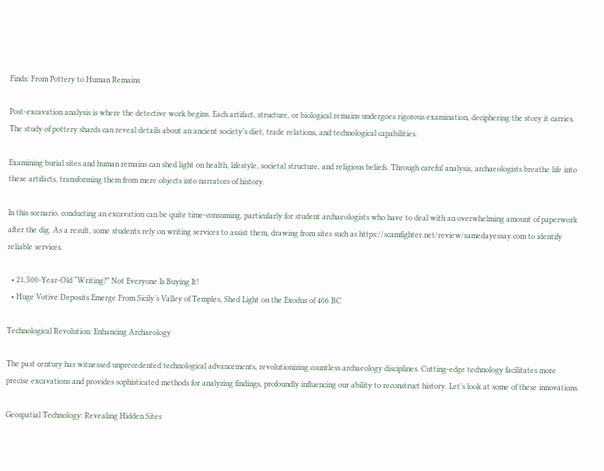Finds: From Pottery to Human Remains

Post-excavation analysis is where the detective work begins. Each artifact, structure, or biological remains undergoes rigorous examination, deciphering the story it carries. The study of pottery shards can reveal details about an ancient society’s diet, trade relations, and technological capabilities.

Examining burial sites and human remains can shed light on health, lifestyle, societal structure, and religious beliefs. Through careful analysis, archaeologists breathe life into these artifacts, transforming them from mere objects into narrators of history.

In this scenario, conducting an excavation can be quite time-consuming, particularly for student archaeologists who have to deal with an overwhelming amount of paperwork after the dig. As a result, some students rely on writing services to assist them, drawing from sites such as https://scamfighter.net/review/samedayessay.com to identify reliable services.

  • 21,500-Year-Old “Writing?” Not Everyone Is Buying It!
  • Huge Votive Deposits Emerge From Sicily’s Valley of Temples, Shed Light on the Exodus of 406 BC

Technological Revolution: Enhancing Archaeology

The past century has witnessed unprecedented technological advancements, revolutionizing countless archaeology disciplines. Cutting-edge technology facilitates more precise excavations and provides sophisticated methods for analyzing findings, profoundly influencing our ability to reconstruct history. Let’s look at some of these innovations.

Geospatial Technology: Revealing Hidden Sites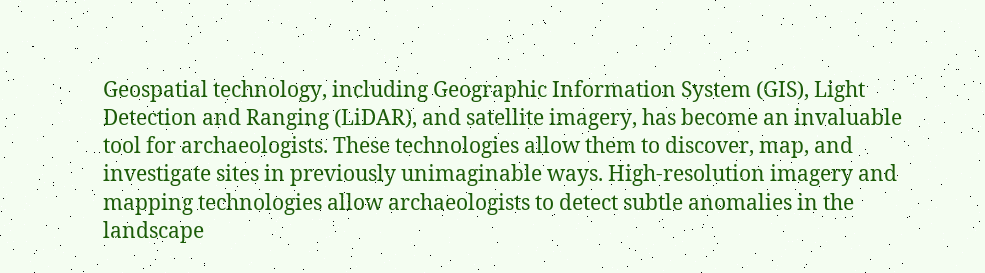Geospatial technology, including Geographic Information System (GIS), Light Detection and Ranging (LiDAR), and satellite imagery, has become an invaluable tool for archaeologists. These technologies allow them to discover, map, and investigate sites in previously unimaginable ways. High-resolution imagery and mapping technologies allow archaeologists to detect subtle anomalies in the landscape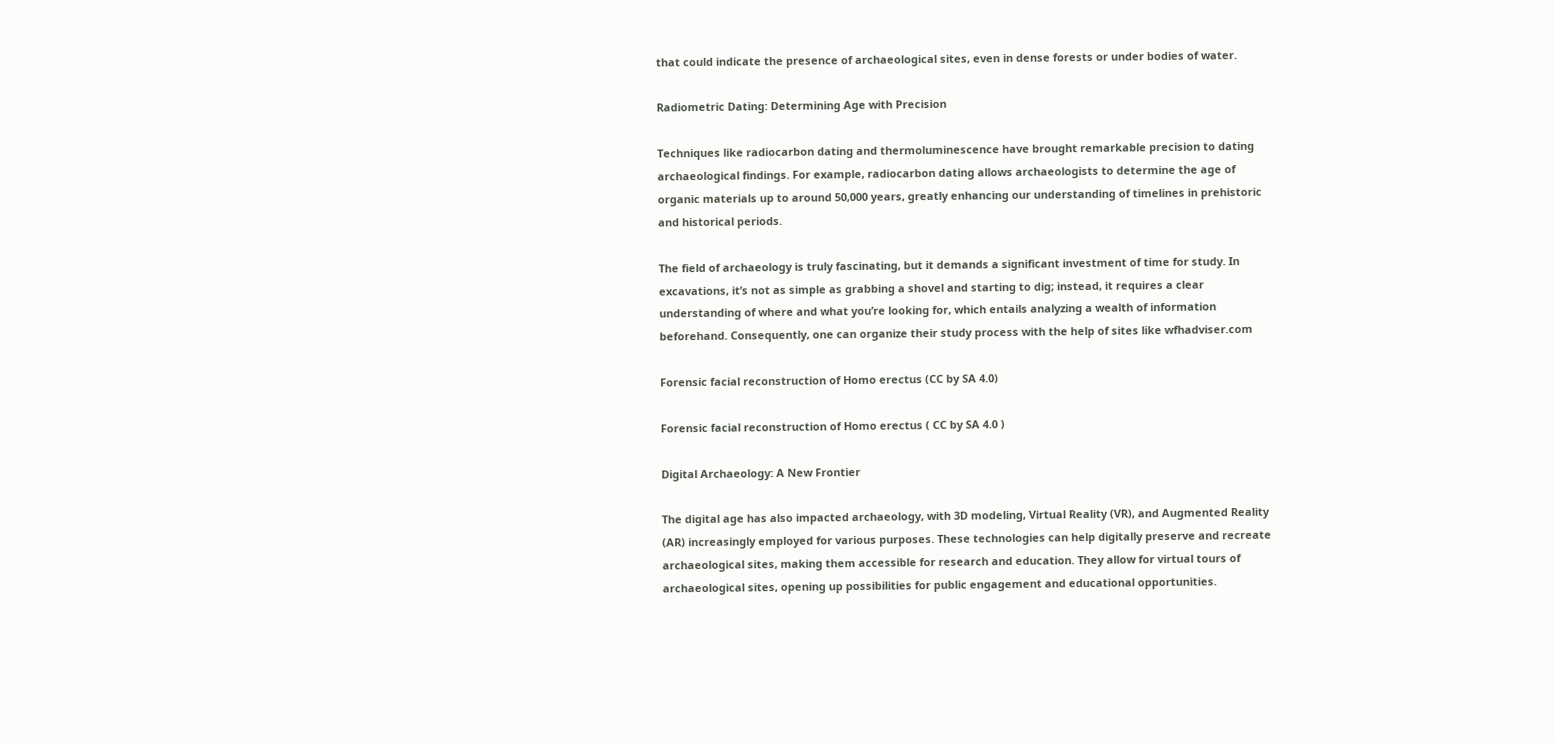that could indicate the presence of archaeological sites, even in dense forests or under bodies of water.

Radiometric Dating: Determining Age with Precision

Techniques like radiocarbon dating and thermoluminescence have brought remarkable precision to dating archaeological findings. For example, radiocarbon dating allows archaeologists to determine the age of organic materials up to around 50,000 years, greatly enhancing our understanding of timelines in prehistoric and historical periods.

The field of archaeology is truly fascinating, but it demands a significant investment of time for study. In excavations, it’s not as simple as grabbing a shovel and starting to dig; instead, it requires a clear understanding of where and what you’re looking for, which entails analyzing a wealth of information beforehand. Consequently, one can organize their study process with the help of sites like wfhadviser.com

Forensic facial reconstruction of Homo erectus (CC by SA 4.0)

Forensic facial reconstruction of Homo erectus ( CC by SA 4.0 )

Digital Archaeology: A New Frontier

The digital age has also impacted archaeology, with 3D modeling, Virtual Reality (VR), and Augmented Reality (AR) increasingly employed for various purposes. These technologies can help digitally preserve and recreate archaeological sites, making them accessible for research and education. They allow for virtual tours of archaeological sites, opening up possibilities for public engagement and educational opportunities.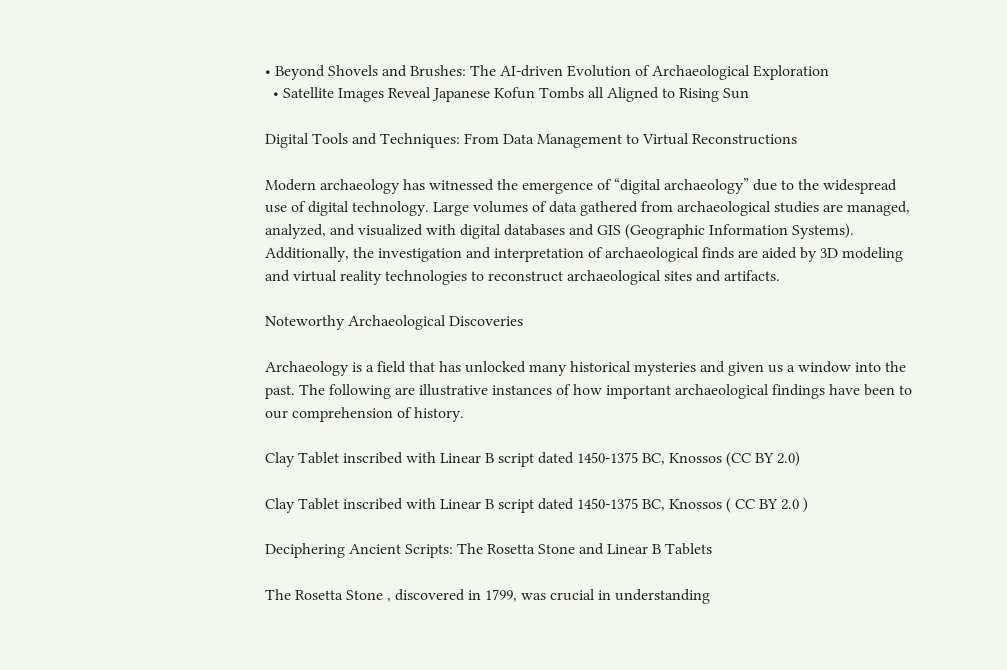• Beyond Shovels and Brushes: The AI-driven Evolution of Archaeological Exploration
  • Satellite Images Reveal Japanese Kofun Tombs all Aligned to Rising Sun

Digital Tools and Techniques: From Data Management to Virtual Reconstructions

Modern archaeology has witnessed the emergence of “digital archaeology” due to the widespread use of digital technology. Large volumes of data gathered from archaeological studies are managed, analyzed, and visualized with digital databases and GIS (Geographic Information Systems). Additionally, the investigation and interpretation of archaeological finds are aided by 3D modeling and virtual reality technologies to reconstruct archaeological sites and artifacts.

Noteworthy Archaeological Discoveries

Archaeology is a field that has unlocked many historical mysteries and given us a window into the past. The following are illustrative instances of how important archaeological findings have been to our comprehension of history.

Clay Tablet inscribed with Linear B script dated 1450-1375 BC, Knossos (CC BY 2.0)

Clay Tablet inscribed with Linear B script dated 1450-1375 BC, Knossos ( CC BY 2.0 )

Deciphering Ancient Scripts: The Rosetta Stone and Linear B Tablets

The Rosetta Stone , discovered in 1799, was crucial in understanding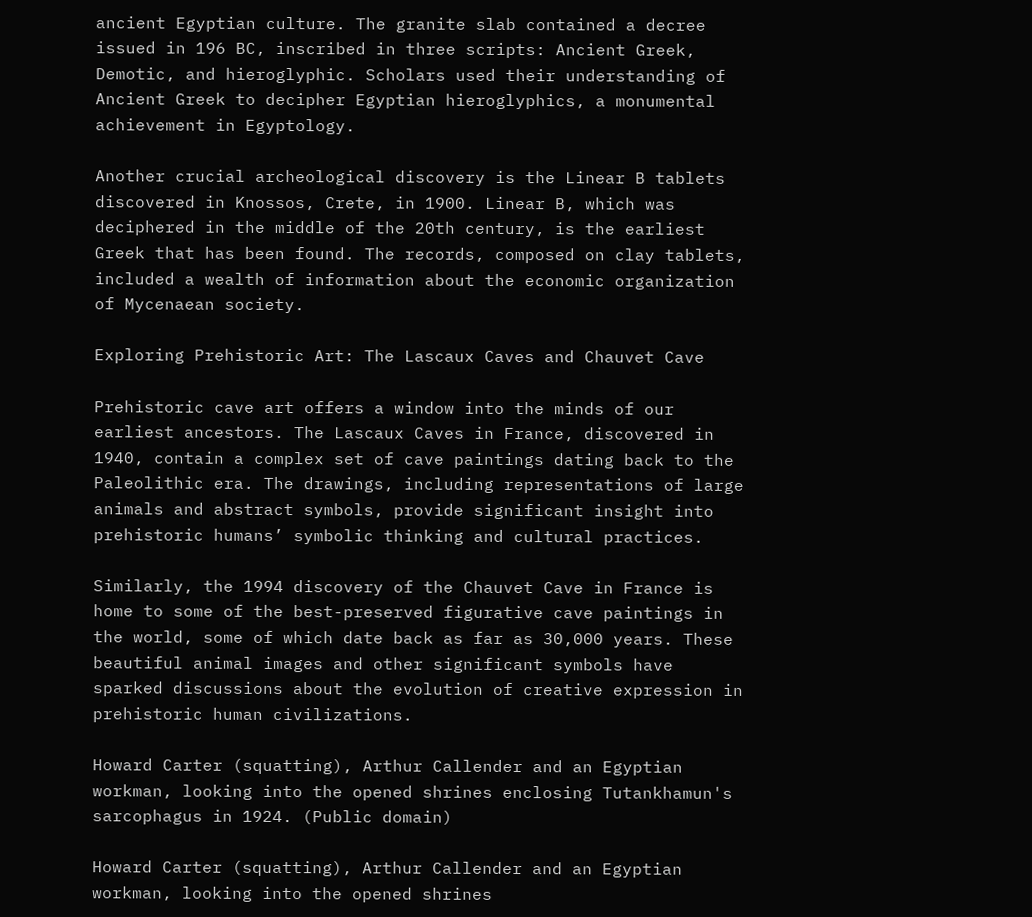ancient Egyptian culture. The granite slab contained a decree issued in 196 BC, inscribed in three scripts: Ancient Greek, Demotic, and hieroglyphic. Scholars used their understanding of Ancient Greek to decipher Egyptian hieroglyphics, a monumental achievement in Egyptology.

Another crucial archeological discovery is the Linear B tablets discovered in Knossos, Crete, in 1900. Linear B, which was deciphered in the middle of the 20th century, is the earliest Greek that has been found. The records, composed on clay tablets, included a wealth of information about the economic organization of Mycenaean society.

Exploring Prehistoric Art: The Lascaux Caves and Chauvet Cave

Prehistoric cave art offers a window into the minds of our earliest ancestors. The Lascaux Caves in France, discovered in 1940, contain a complex set of cave paintings dating back to the Paleolithic era. The drawings, including representations of large animals and abstract symbols, provide significant insight into prehistoric humans’ symbolic thinking and cultural practices.

Similarly, the 1994 discovery of the Chauvet Cave in France is home to some of the best-preserved figurative cave paintings in the world, some of which date back as far as 30,000 years. These beautiful animal images and other significant symbols have sparked discussions about the evolution of creative expression in prehistoric human civilizations.

Howard Carter (squatting), Arthur Callender and an Egyptian workman, looking into the opened shrines enclosing Tutankhamun's sarcophagus in 1924. (Public domain)

Howard Carter (squatting), Arthur Callender and an Egyptian workman, looking into the opened shrines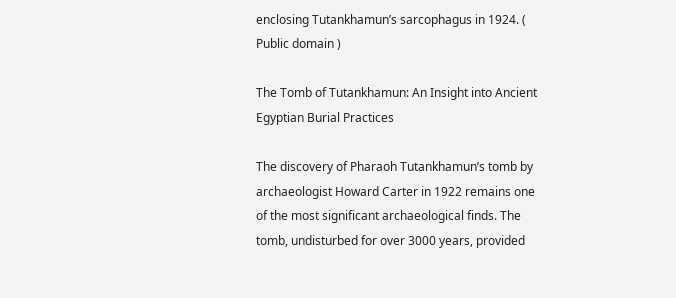enclosing Tutankhamun’s sarcophagus in 1924. ( Public domain )

The Tomb of Tutankhamun: An Insight into Ancient Egyptian Burial Practices

The discovery of Pharaoh Tutankhamun’s tomb by archaeologist Howard Carter in 1922 remains one of the most significant archaeological finds. The tomb, undisturbed for over 3000 years, provided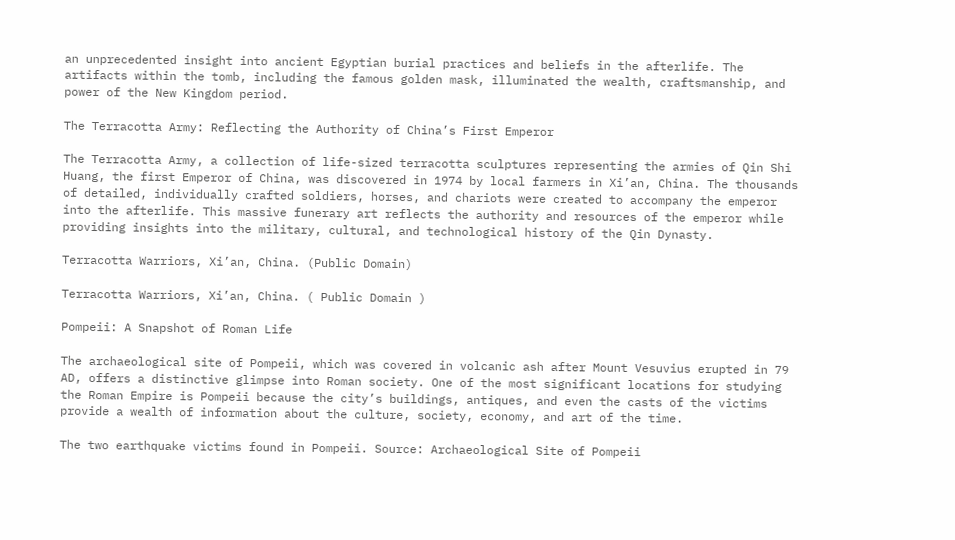an unprecedented insight into ancient Egyptian burial practices and beliefs in the afterlife. The artifacts within the tomb, including the famous golden mask, illuminated the wealth, craftsmanship, and power of the New Kingdom period.

The Terracotta Army: Reflecting the Authority of China’s First Emperor

The Terracotta Army, a collection of life-sized terracotta sculptures representing the armies of Qin Shi Huang, the first Emperor of China, was discovered in 1974 by local farmers in Xi’an, China. The thousands of detailed, individually crafted soldiers, horses, and chariots were created to accompany the emperor into the afterlife. This massive funerary art reflects the authority and resources of the emperor while providing insights into the military, cultural, and technological history of the Qin Dynasty.

Terracotta Warriors, Xi’an, China. (Public Domain)

Terracotta Warriors, Xi’an, China. ( Public Domain )

Pompeii: A Snapshot of Roman Life

The archaeological site of Pompeii, which was covered in volcanic ash after Mount Vesuvius erupted in 79 AD, offers a distinctive glimpse into Roman society. One of the most significant locations for studying the Roman Empire is Pompeii because the city’s buildings, antiques, and even the casts of the victims provide a wealth of information about the culture, society, economy, and art of the time.

The two earthquake victims found in Pompeii. Source: Archaeological Site of Pompeii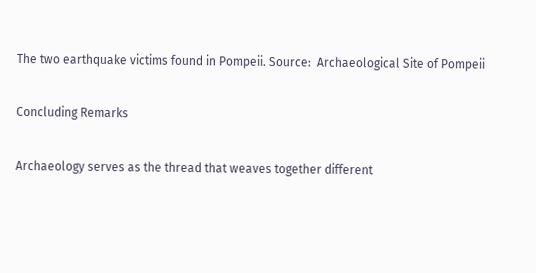The two earthquake victims found in Pompeii. Source:  Archaeological Site of Pompeii

Concluding Remarks

Archaeology serves as the thread that weaves together different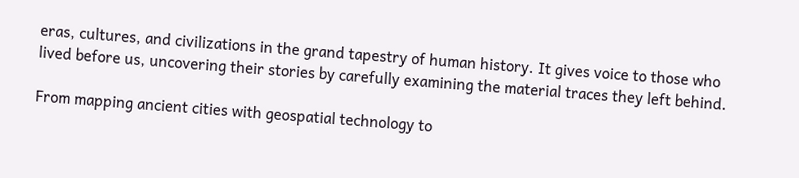eras, cultures, and civilizations in the grand tapestry of human history. It gives voice to those who lived before us, uncovering their stories by carefully examining the material traces they left behind.

From mapping ancient cities with geospatial technology to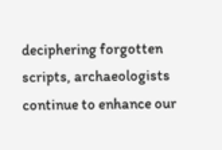deciphering forgotten scripts, archaeologists continue to enhance our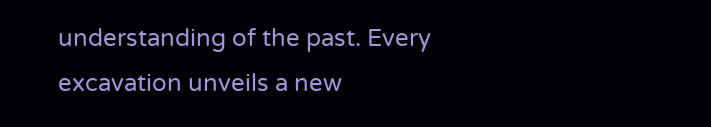understanding of the past. Every excavation unveils a new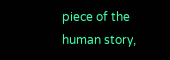piece of the human story,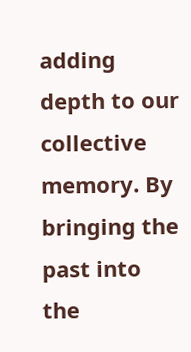adding depth to our collective memory. By bringing the past into the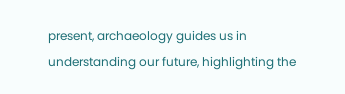present, archaeology guides us in understanding our future, highlighting the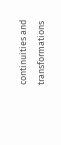continuities and transformations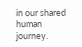in our shared human journey.